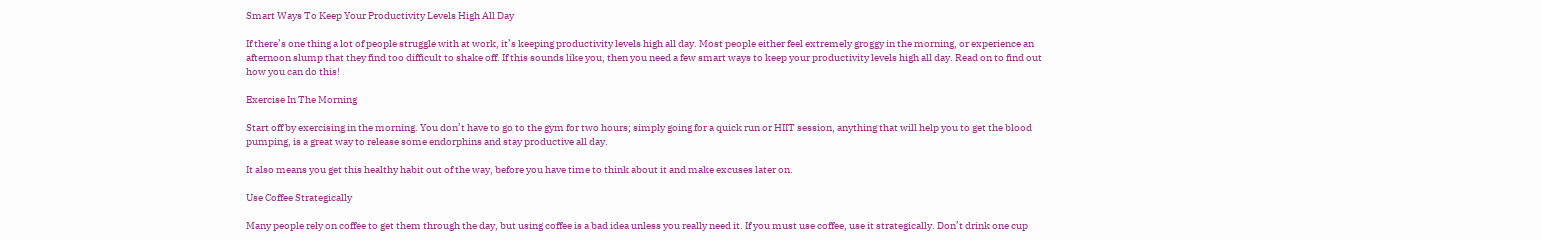Smart Ways To Keep Your Productivity Levels High All Day

If there’s one thing a lot of people struggle with at work, it’s keeping productivity levels high all day. Most people either feel extremely groggy in the morning, or experience an afternoon slump that they find too difficult to shake off. If this sounds like you, then you need a few smart ways to keep your productivity levels high all day. Read on to find out how you can do this!

Exercise In The Morning

Start off by exercising in the morning. You don’t have to go to the gym for two hours; simply going for a quick run or HIIT session, anything that will help you to get the blood pumping, is a great way to release some endorphins and stay productive all day.

It also means you get this healthy habit out of the way, before you have time to think about it and make excuses later on.

Use Coffee Strategically

Many people rely on coffee to get them through the day, but using coffee is a bad idea unless you really need it. If you must use coffee, use it strategically. Don’t drink one cup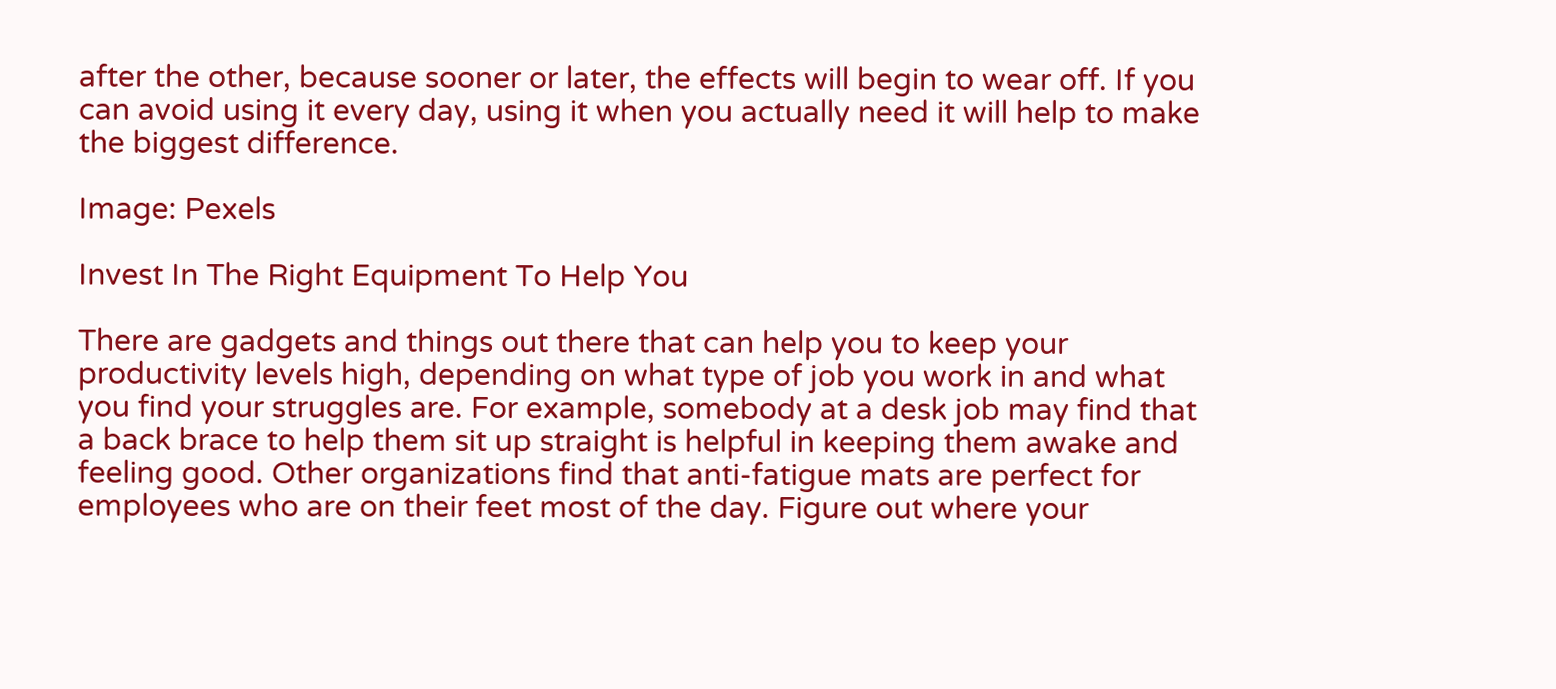after the other, because sooner or later, the effects will begin to wear off. If you can avoid using it every day, using it when you actually need it will help to make the biggest difference.

Image: Pexels

Invest In The Right Equipment To Help You

There are gadgets and things out there that can help you to keep your productivity levels high, depending on what type of job you work in and what you find your struggles are. For example, somebody at a desk job may find that a back brace to help them sit up straight is helpful in keeping them awake and feeling good. Other organizations find that anti-fatigue mats are perfect for employees who are on their feet most of the day. Figure out where your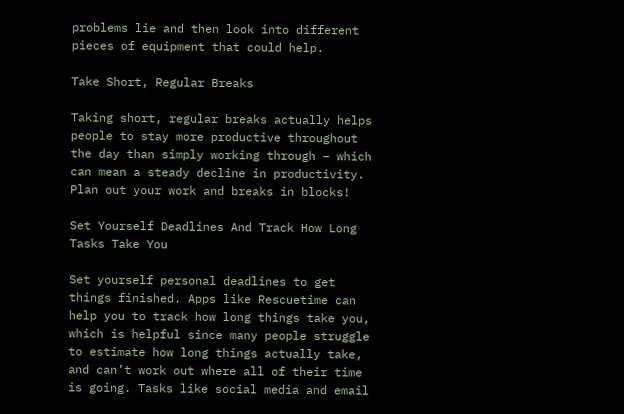problems lie and then look into different pieces of equipment that could help.

Take Short, Regular Breaks

Taking short, regular breaks actually helps people to stay more productive throughout the day than simply working through – which can mean a steady decline in productivity. Plan out your work and breaks in blocks!

Set Yourself Deadlines And Track How Long Tasks Take You

Set yourself personal deadlines to get things finished. Apps like Rescuetime can help you to track how long things take you, which is helpful since many people struggle to estimate how long things actually take, and can’t work out where all of their time is going. Tasks like social media and email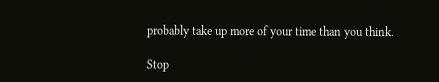probably take up more of your time than you think.

Stop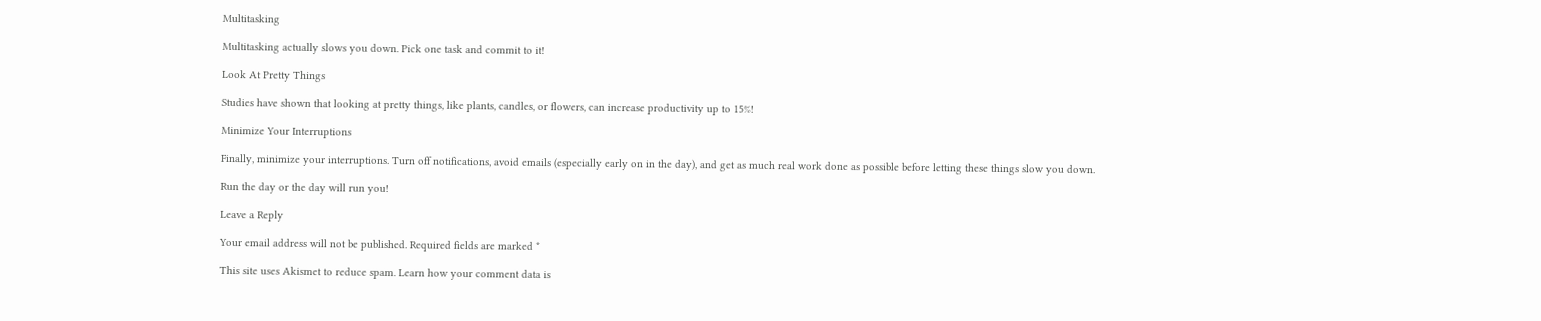Multitasking

Multitasking actually slows you down. Pick one task and commit to it!

Look At Pretty Things

Studies have shown that looking at pretty things, like plants, candles, or flowers, can increase productivity up to 15%!

Minimize Your Interruptions

Finally, minimize your interruptions. Turn off notifications, avoid emails (especially early on in the day), and get as much real work done as possible before letting these things slow you down.

Run the day or the day will run you!

Leave a Reply

Your email address will not be published. Required fields are marked *

This site uses Akismet to reduce spam. Learn how your comment data is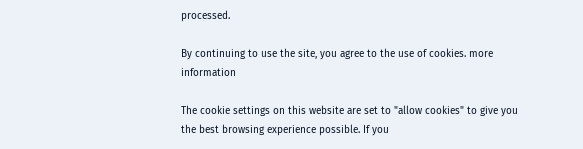processed.

By continuing to use the site, you agree to the use of cookies. more information

The cookie settings on this website are set to "allow cookies" to give you the best browsing experience possible. If you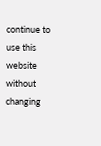continue to use this website without changing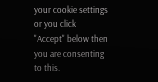your cookie settings or you click "Accept" below then you are consenting to this.